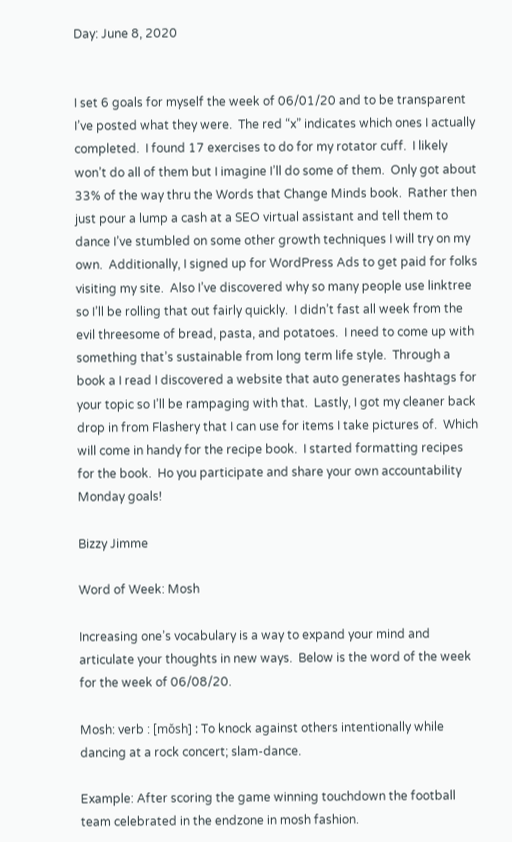Day: June 8, 2020


I set 6 goals for myself the week of 06/01/20 and to be transparent I’ve posted what they were.  The red “x” indicates which ones I actually completed.  I found 17 exercises to do for my rotator cuff.  I likely won’t do all of them but I imagine I’ll do some of them.  Only got about 33% of the way thru the Words that Change Minds book.  Rather then just pour a lump a cash at a SEO virtual assistant and tell them to dance I’ve stumbled on some other growth techniques I will try on my own.  Additionally, I signed up for WordPress Ads to get paid for folks visiting my site.  Also I’ve discovered why so many people use linktree so I’ll be rolling that out fairly quickly.  I didn’t fast all week from the evil threesome of bread, pasta, and potatoes.  I need to come up with something that’s sustainable from long term life style.  Through a book a I read I discovered a website that auto generates hashtags for your topic so I’ll be rampaging with that.  Lastly, I got my cleaner back drop in from Flashery that I can use for items I take pictures of.  Which will come in handy for the recipe book.  I started formatting recipes for the book.  Ho you participate and share your own accountability Monday goals!

Bizzy Jimme

Word of Week: Mosh

Increasing one’s vocabulary is a way to expand your mind and articulate your thoughts in new ways.  Below is the word of the week for the week of 06/08/20.

Mosh: verb : [mŏsh] : To knock against others intentionally while dancing at a rock concert; slam-dance.

Example: After scoring the game winning touchdown the football team celebrated in the endzone in mosh fashion.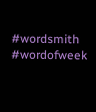#wordsmith #wordofweek